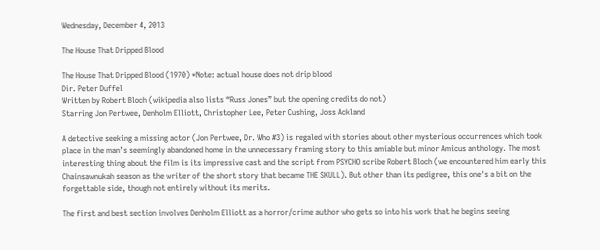Wednesday, December 4, 2013

The House That Dripped Blood

The House That Dripped Blood (1970) *Note: actual house does not drip blood
Dir. Peter Duffel
Written by Robert Bloch (wikipedia also lists “Russ Jones” but the opening credits do not)
Starring Jon Pertwee, Denholm Elliott, Christopher Lee, Peter Cushing, Joss Ackland

A detective seeking a missing actor (Jon Pertwee, Dr. Who #3) is regaled with stories about other mysterious occurrences which took place in the man’s seemingly abandoned home in the unnecessary framing story to this amiable but minor Amicus anthology. The most interesting thing about the film is its impressive cast and the script from PSYCHO scribe Robert Bloch (we encountered him early this Chainsawnukah season as the writer of the short story that became THE SKULL). But other than its pedigree, this one's a bit on the forgettable side, though not entirely without its merits.

The first and best section involves Denholm Elliott as a horror/crime author who gets so into his work that he begins seeing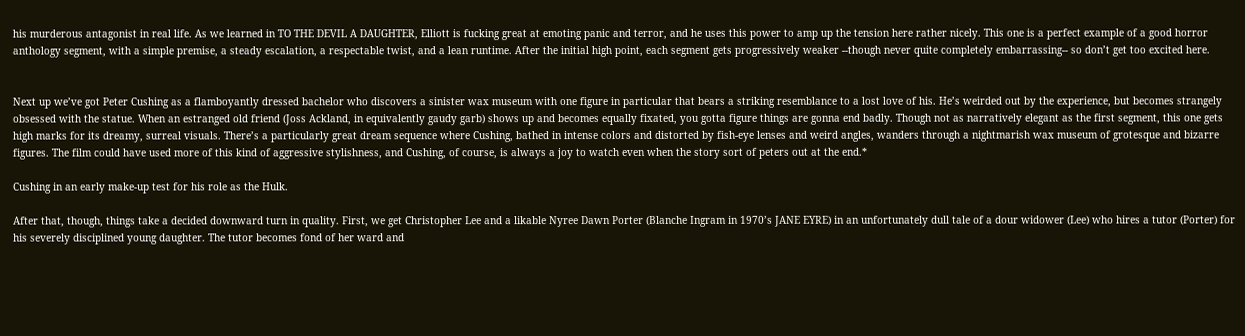his murderous antagonist in real life. As we learned in TO THE DEVIL A DAUGHTER, Elliott is fucking great at emoting panic and terror, and he uses this power to amp up the tension here rather nicely. This one is a perfect example of a good horror anthology segment, with a simple premise, a steady escalation, a respectable twist, and a lean runtime. After the initial high point, each segment gets progressively weaker --though never quite completely embarrassing-- so don’t get too excited here.


Next up we’ve got Peter Cushing as a flamboyantly dressed bachelor who discovers a sinister wax museum with one figure in particular that bears a striking resemblance to a lost love of his. He’s weirded out by the experience, but becomes strangely obsessed with the statue. When an estranged old friend (Joss Ackland, in equivalently gaudy garb) shows up and becomes equally fixated, you gotta figure things are gonna end badly. Though not as narratively elegant as the first segment, this one gets high marks for its dreamy, surreal visuals. There’s a particularly great dream sequence where Cushing, bathed in intense colors and distorted by fish-eye lenses and weird angles, wanders through a nightmarish wax museum of grotesque and bizarre figures. The film could have used more of this kind of aggressive stylishness, and Cushing, of course, is always a joy to watch even when the story sort of peters out at the end.*

Cushing in an early make-up test for his role as the Hulk.

After that, though, things take a decided downward turn in quality. First, we get Christopher Lee and a likable Nyree Dawn Porter (Blanche Ingram in 1970’s JANE EYRE) in an unfortunately dull tale of a dour widower (Lee) who hires a tutor (Porter) for his severely disciplined young daughter. The tutor becomes fond of her ward and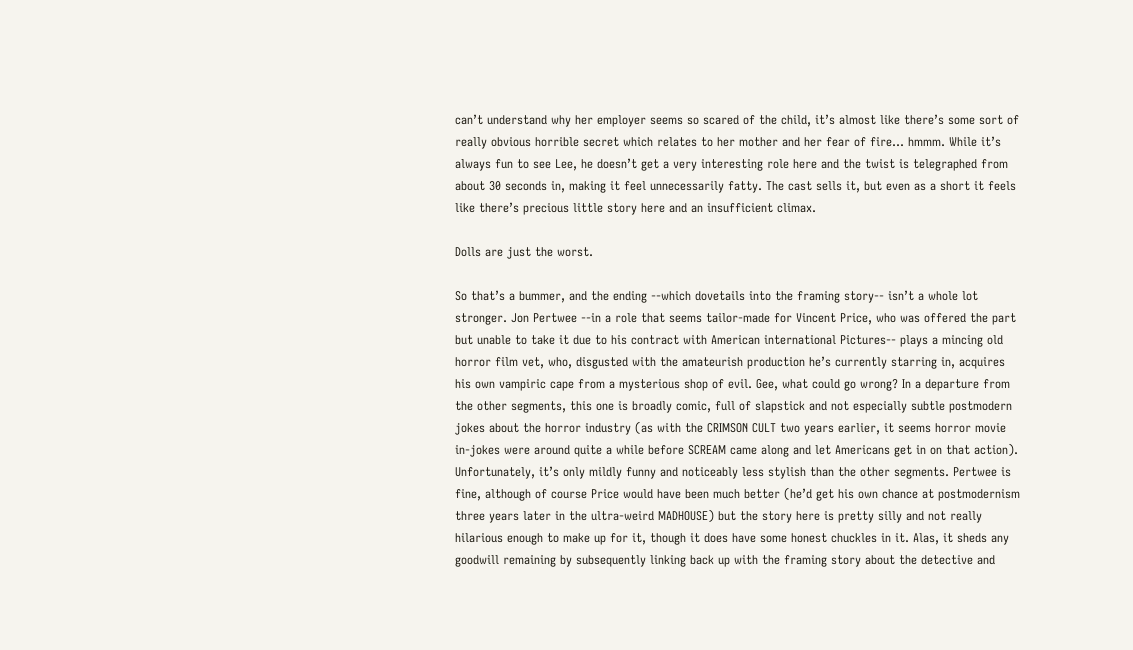can’t understand why her employer seems so scared of the child, it’s almost like there’s some sort of really obvious horrible secret which relates to her mother and her fear of fire… hmmm. While it’s always fun to see Lee, he doesn’t get a very interesting role here and the twist is telegraphed from about 30 seconds in, making it feel unnecessarily fatty. The cast sells it, but even as a short it feels like there’s precious little story here and an insufficient climax.

Dolls are just the worst.

So that’s a bummer, and the ending --which dovetails into the framing story-- isn’t a whole lot stronger. Jon Pertwee --in a role that seems tailor-made for Vincent Price, who was offered the part but unable to take it due to his contract with American international Pictures-- plays a mincing old horror film vet, who, disgusted with the amateurish production he’s currently starring in, acquires his own vampiric cape from a mysterious shop of evil. Gee, what could go wrong? In a departure from the other segments, this one is broadly comic, full of slapstick and not especially subtle postmodern jokes about the horror industry (as with the CRIMSON CULT two years earlier, it seems horror movie in-jokes were around quite a while before SCREAM came along and let Americans get in on that action). Unfortunately, it’s only mildly funny and noticeably less stylish than the other segments. Pertwee is fine, although of course Price would have been much better (he’d get his own chance at postmodernism three years later in the ultra-weird MADHOUSE) but the story here is pretty silly and not really hilarious enough to make up for it, though it does have some honest chuckles in it. Alas, it sheds any goodwill remaining by subsequently linking back up with the framing story about the detective and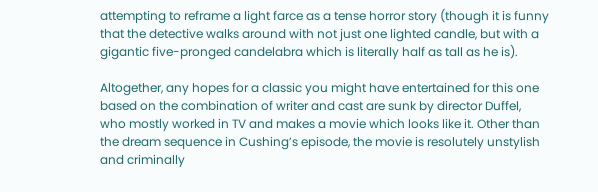attempting to reframe a light farce as a tense horror story (though it is funny that the detective walks around with not just one lighted candle, but with a gigantic five-pronged candelabra which is literally half as tall as he is).

Altogether, any hopes for a classic you might have entertained for this one based on the combination of writer and cast are sunk by director Duffel, who mostly worked in TV and makes a movie which looks like it. Other than the dream sequence in Cushing’s episode, the movie is resolutely unstylish and criminally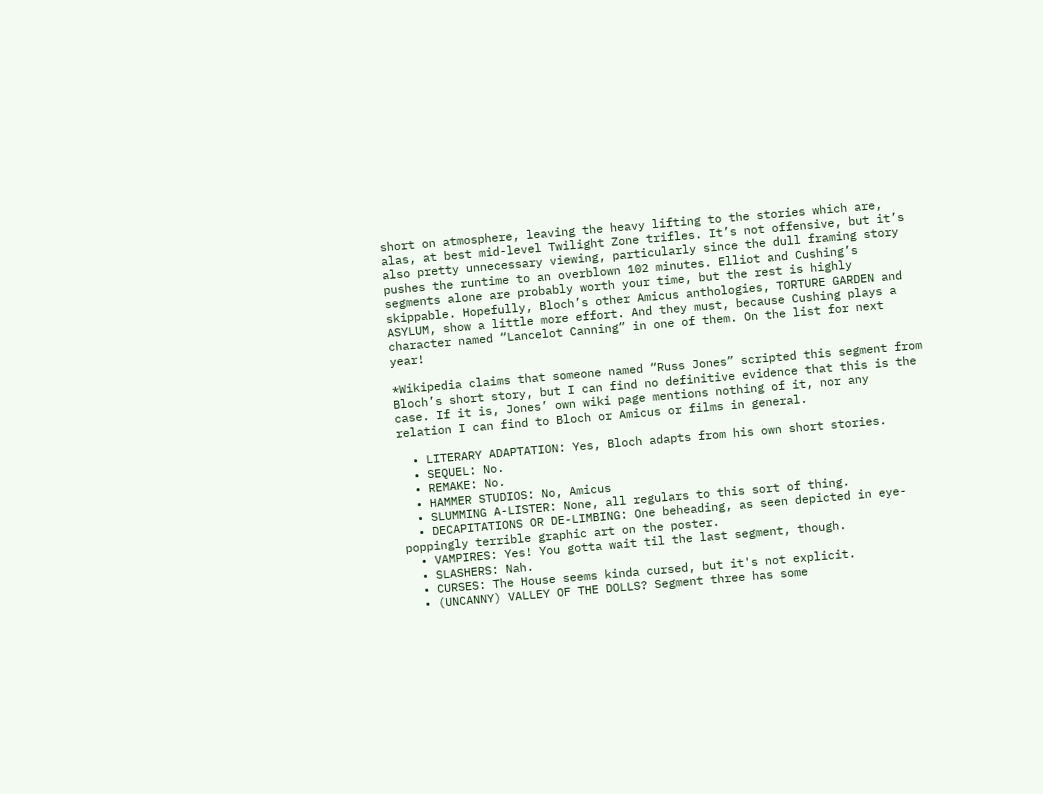short on atmosphere, leaving the heavy lifting to the stories which are, alas, at best mid-level Twilight Zone trifles. It’s not offensive, but it’s also pretty unnecessary viewing, particularly since the dull framing story pushes the runtime to an overblown 102 minutes. Elliot and Cushing’s segments alone are probably worth your time, but the rest is highly skippable. Hopefully, Bloch’s other Amicus anthologies, TORTURE GARDEN and ASYLUM, show a little more effort. And they must, because Cushing plays a character named “Lancelot Canning” in one of them. On the list for next year!

*Wikipedia claims that someone named “Russ Jones” scripted this segment from Bloch’s short story, but I can find no definitive evidence that this is the case. If it is, Jones’ own wiki page mentions nothing of it, nor any relation I can find to Bloch or Amicus or films in general.

  • LITERARY ADAPTATION: Yes, Bloch adapts from his own short stories.
  • SEQUEL: No.
  • REMAKE: No.
  • HAMMER STUDIOS: No, Amicus
  • SLUMMING A-LISTER: None, all regulars to this sort of thing.
  • DECAPITATIONS OR DE-LIMBING: One beheading, as seen depicted in eye-poppingly terrible graphic art on the poster.
  • VAMPIRES: Yes! You gotta wait til the last segment, though.
  • SLASHERS: Nah.
  • CURSES: The House seems kinda cursed, but it's not explicit.
  • (UNCANNY) VALLEY OF THE DOLLS? Segment three has some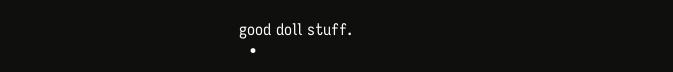good doll stuff.
  •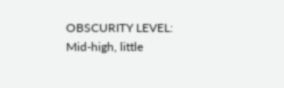OBSCURITY LEVEL: Mid-high, little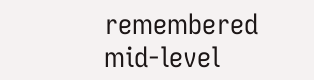remembered mid-level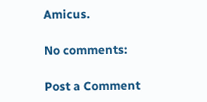Amicus.

No comments:

Post a Comment